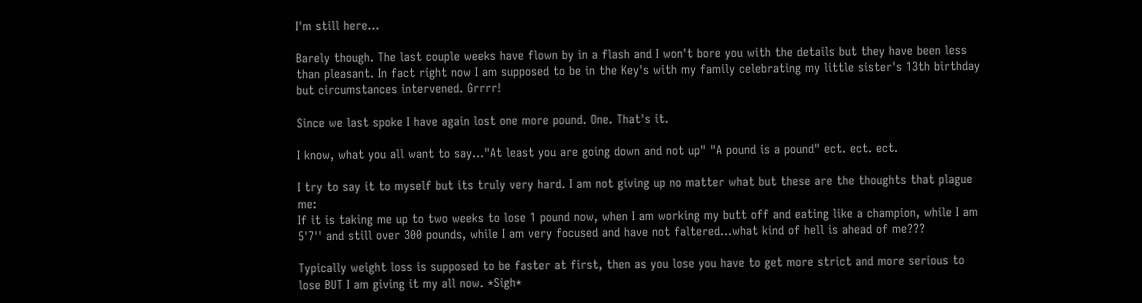I'm still here...

Barely though. The last couple weeks have flown by in a flash and I won't bore you with the details but they have been less than pleasant. In fact right now I am supposed to be in the Key's with my family celebrating my little sister's 13th birthday but circumstances intervened. Grrrr!

Since we last spoke I have again lost one more pound. One. That's it.

I know, what you all want to say..."At least you are going down and not up" "A pound is a pound" ect. ect. ect.

I try to say it to myself but its truly very hard. I am not giving up no matter what but these are the thoughts that plague me:
If it is taking me up to two weeks to lose 1 pound now, when I am working my butt off and eating like a champion, while I am 5'7'' and still over 300 pounds, while I am very focused and have not faltered...what kind of hell is ahead of me???

Typically weight loss is supposed to be faster at first, then as you lose you have to get more strict and more serious to lose BUT I am giving it my all now. *Sigh*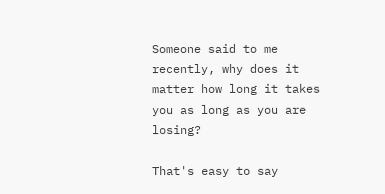Someone said to me recently, why does it matter how long it takes you as long as you are losing?

That's easy to say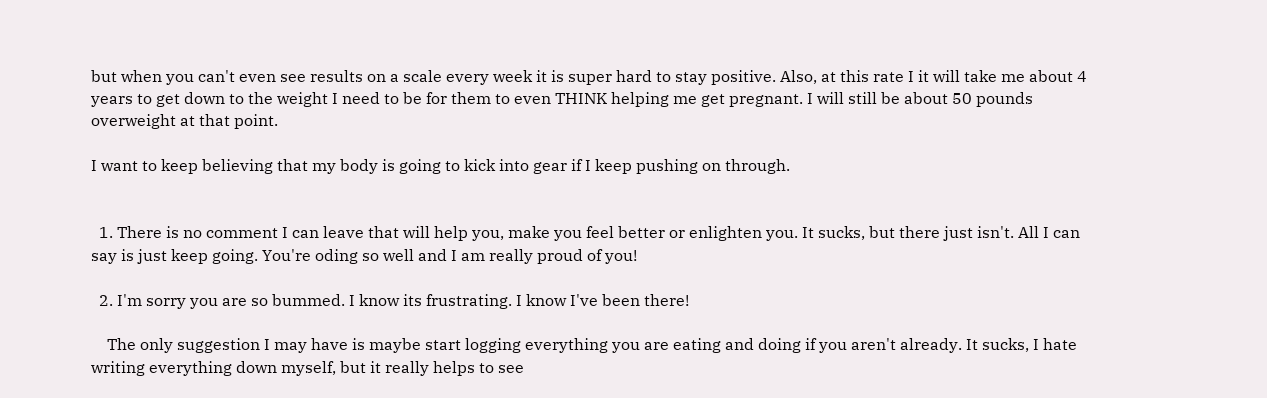but when you can't even see results on a scale every week it is super hard to stay positive. Also, at this rate I it will take me about 4 years to get down to the weight I need to be for them to even THINK helping me get pregnant. I will still be about 50 pounds overweight at that point.

I want to keep believing that my body is going to kick into gear if I keep pushing on through.


  1. There is no comment I can leave that will help you, make you feel better or enlighten you. It sucks, but there just isn't. All I can say is just keep going. You're oding so well and I am really proud of you!

  2. I'm sorry you are so bummed. I know its frustrating. I know I've been there!

    The only suggestion I may have is maybe start logging everything you are eating and doing if you aren't already. It sucks, I hate writing everything down myself, but it really helps to see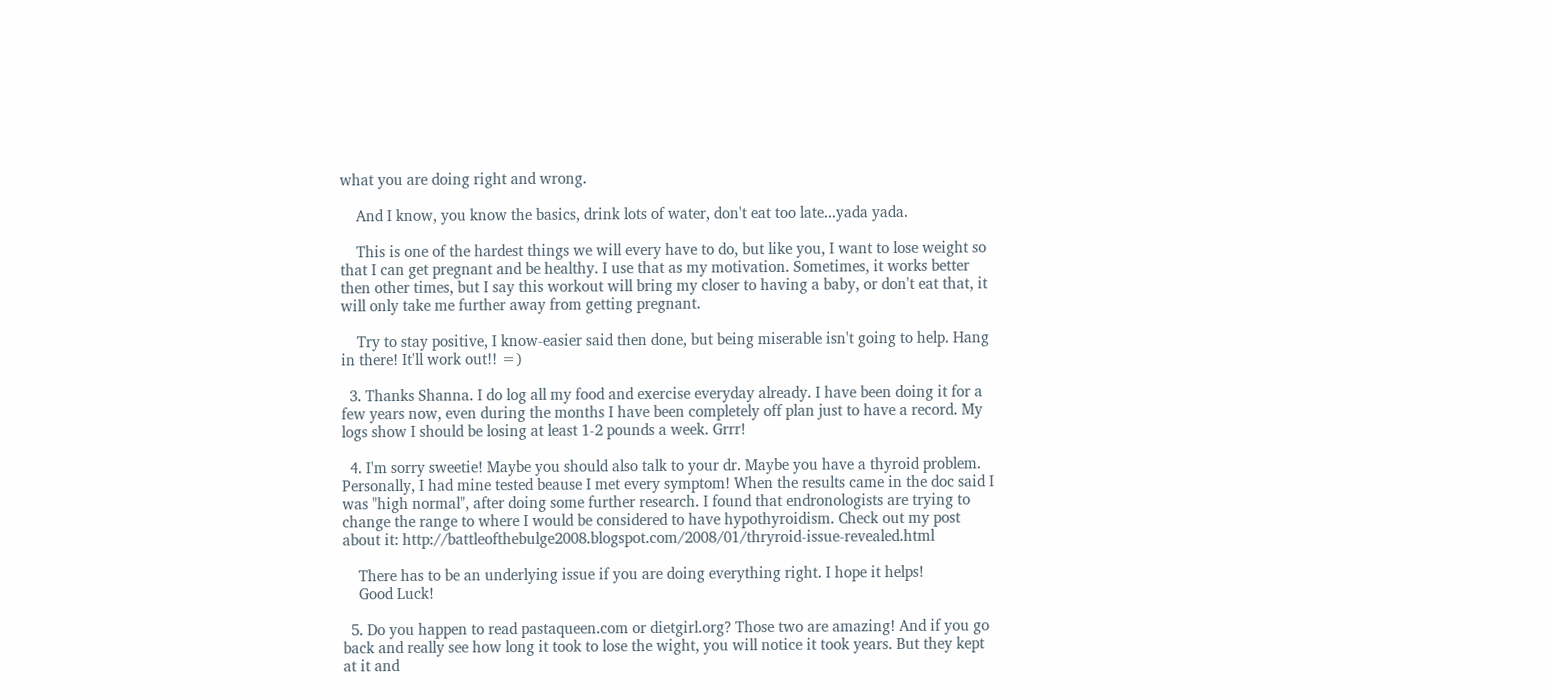what you are doing right and wrong.

    And I know, you know the basics, drink lots of water, don't eat too late...yada yada.

    This is one of the hardest things we will every have to do, but like you, I want to lose weight so that I can get pregnant and be healthy. I use that as my motivation. Sometimes, it works better then other times, but I say this workout will bring my closer to having a baby, or don't eat that, it will only take me further away from getting pregnant.

    Try to stay positive, I know-easier said then done, but being miserable isn't going to help. Hang in there! It'll work out!! =)

  3. Thanks Shanna. I do log all my food and exercise everyday already. I have been doing it for a few years now, even during the months I have been completely off plan just to have a record. My logs show I should be losing at least 1-2 pounds a week. Grrr!

  4. I'm sorry sweetie! Maybe you should also talk to your dr. Maybe you have a thyroid problem. Personally, I had mine tested beause I met every symptom! When the results came in the doc said I was "high normal", after doing some further research. I found that endronologists are trying to change the range to where I would be considered to have hypothyroidism. Check out my post about it: http://battleofthebulge2008.blogspot.com/2008/01/thryroid-issue-revealed.html

    There has to be an underlying issue if you are doing everything right. I hope it helps!
    Good Luck!

  5. Do you happen to read pastaqueen.com or dietgirl.org? Those two are amazing! And if you go back and really see how long it took to lose the wight, you will notice it took years. But they kept at it and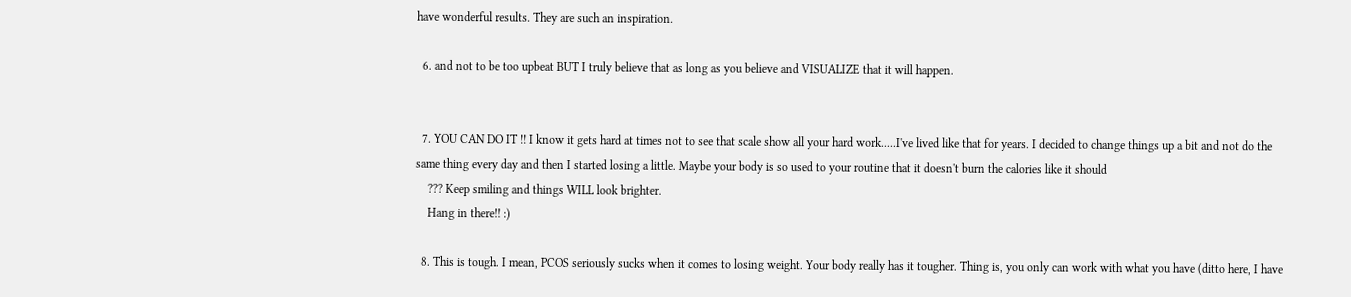have wonderful results. They are such an inspiration.

  6. and not to be too upbeat BUT I truly believe that as long as you believe and VISUALIZE that it will happen.


  7. YOU CAN DO IT !! I know it gets hard at times not to see that scale show all your hard work.....I've lived like that for years. I decided to change things up a bit and not do the same thing every day and then I started losing a little. Maybe your body is so used to your routine that it doesn't burn the calories like it should
    ??? Keep smiling and things WILL look brighter.
    Hang in there!! :)

  8. This is tough. I mean, PCOS seriously sucks when it comes to losing weight. Your body really has it tougher. Thing is, you only can work with what you have (ditto here, I have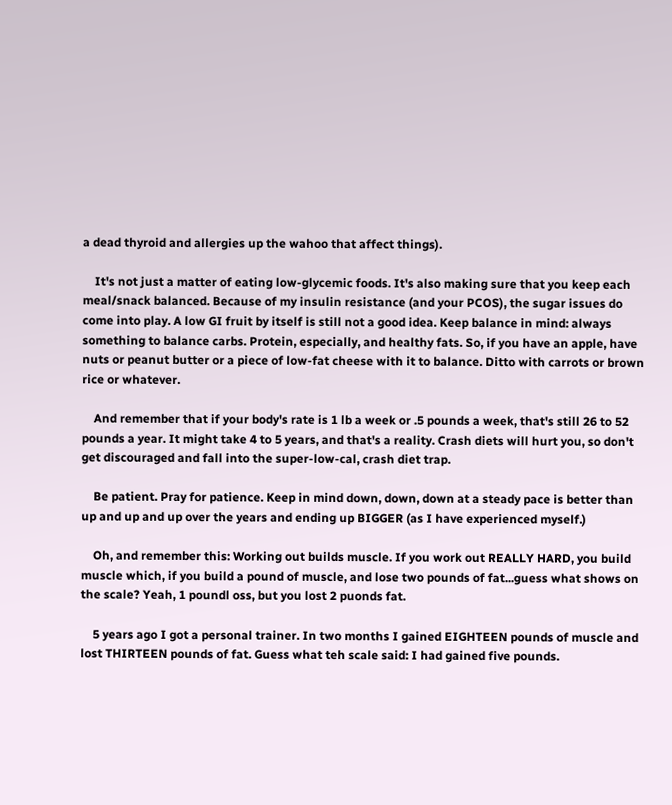a dead thyroid and allergies up the wahoo that affect things).

    It's not just a matter of eating low-glycemic foods. It's also making sure that you keep each meal/snack balanced. Because of my insulin resistance (and your PCOS), the sugar issues do come into play. A low GI fruit by itself is still not a good idea. Keep balance in mind: always something to balance carbs. Protein, especially, and healthy fats. So, if you have an apple, have nuts or peanut butter or a piece of low-fat cheese with it to balance. Ditto with carrots or brown rice or whatever.

    And remember that if your body's rate is 1 lb a week or .5 pounds a week, that's still 26 to 52 pounds a year. It might take 4 to 5 years, and that's a reality. Crash diets will hurt you, so don't get discouraged and fall into the super-low-cal, crash diet trap.

    Be patient. Pray for patience. Keep in mind down, down, down at a steady pace is better than up and up and up over the years and ending up BIGGER (as I have experienced myself.)

    Oh, and remember this: Working out builds muscle. If you work out REALLY HARD, you build muscle which, if you build a pound of muscle, and lose two pounds of fat...guess what shows on the scale? Yeah, 1 poundl oss, but you lost 2 puonds fat.

    5 years ago I got a personal trainer. In two months I gained EIGHTEEN pounds of muscle and lost THIRTEEN pounds of fat. Guess what teh scale said: I had gained five pounds.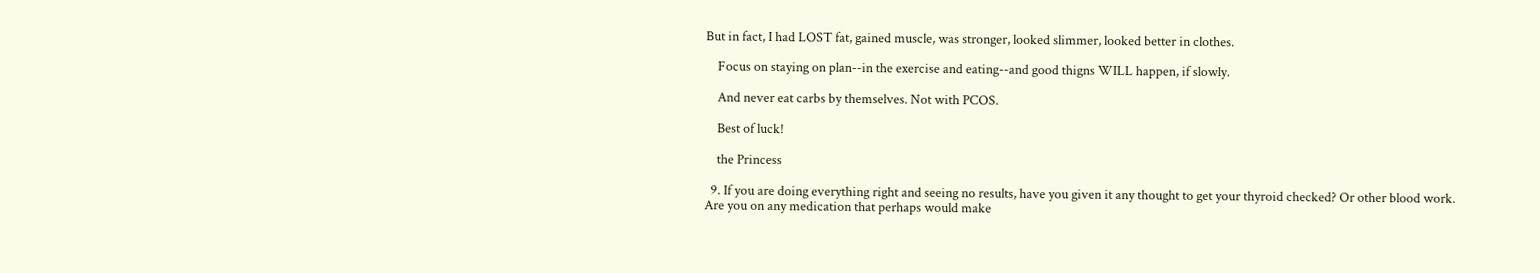But in fact, I had LOST fat, gained muscle, was stronger, looked slimmer, looked better in clothes.

    Focus on staying on plan--in the exercise and eating--and good thigns WILL happen, if slowly.

    And never eat carbs by themselves. Not with PCOS.

    Best of luck!

    the Princess

  9. If you are doing everything right and seeing no results, have you given it any thought to get your thyroid checked? Or other blood work. Are you on any medication that perhaps would make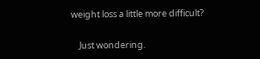weight loss a little more difficult?

    Just wondering.